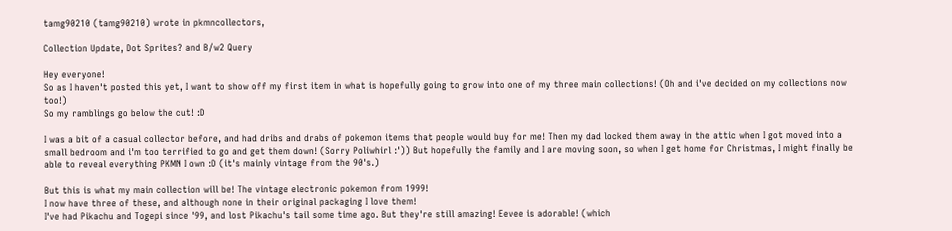tamg90210 (tamg90210) wrote in pkmncollectors,

Collection Update, Dot Sprites? and B/w2 Query

Hey everyone!
So as I haven't posted this yet, I want to show off my first item in what is hopefully going to grow into one of my three main collections! (Oh and i've decided on my collections now too!)
So my ramblings go below the cut! :D

I was a bit of a casual collector before, and had dribs and drabs of pokemon items that people would buy for me! Then my dad locked them away in the attic when I got moved into a small bedroom and i'm too terrified to go and get them down! (Sorry Poliwhirl :')) But hopefully the family and I are moving soon, so when I get home for Christmas, I might finally be able to reveal everything PKMN I own :D (it's mainly vintage from the 90's.)

But this is what my main collection will be! The vintage electronic pokemon from 1999!
I now have three of these, and although none in their original packaging I love them!
I've had Pikachu and Togepi since '99, and lost Pikachu's tail some time ago. But they're still amazing! Eevee is adorable! (which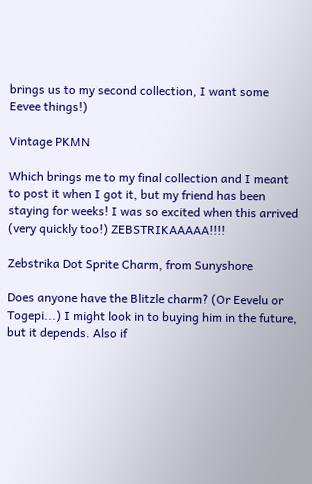brings us to my second collection, I want some Eevee things!)

Vintage PKMN

Which brings me to my final collection and I meant to post it when I got it, but my friend has been staying for weeks! I was so excited when this arrived (very quickly too!) ZEBSTRIKAAAAA!!!!

Zebstrika Dot Sprite Charm, from Sunyshore

Does anyone have the Blitzle charm? (Or Eevelu or Togepi...) I might look in to buying him in the future, but it depends. Also if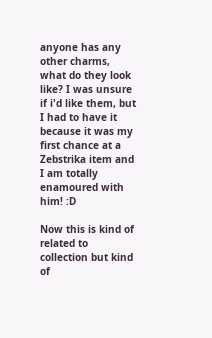anyone has any other charms, what do they look like? I was unsure if i'd like them, but I had to have it because it was my first chance at a Zebstrika item and I am totally enamoured with him! :D

Now this is kind of related to collection but kind of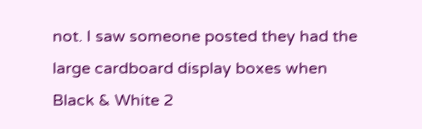not. I saw someone posted they had the large cardboard display boxes when Black & White 2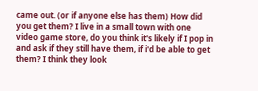came out. (or if anyone else has them) How did you get them? I live in a small town with one video game store, do you think it's likely if I pop in and ask if they still have them, if i'd be able to get them? I think they look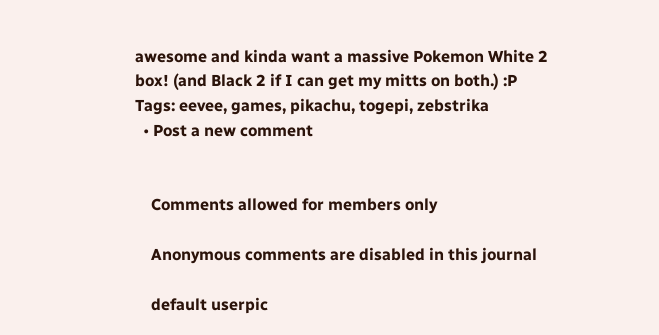awesome and kinda want a massive Pokemon White 2 box! (and Black 2 if I can get my mitts on both.) :P
Tags: eevee, games, pikachu, togepi, zebstrika
  • Post a new comment


    Comments allowed for members only

    Anonymous comments are disabled in this journal

    default userpic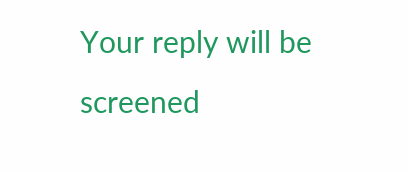Your reply will be screened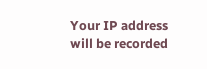Your IP address will be recorded